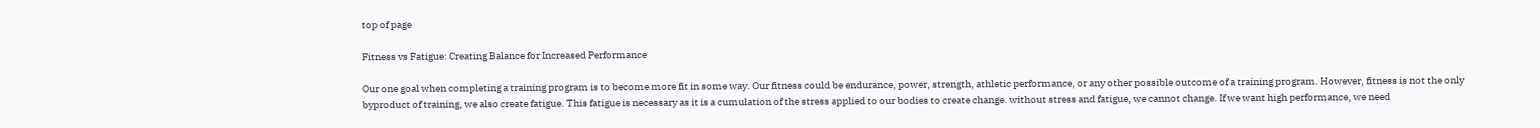top of page

Fitness vs Fatigue: Creating Balance for Increased Performance

Our one goal when completing a training program is to become more fit in some way. Our fitness could be endurance, power, strength, athletic performance, or any other possible outcome of a training program. However, fitness is not the only byproduct of training, we also create fatigue. This fatigue is necessary as it is a cumulation of the stress applied to our bodies to create change. without stress and fatigue, we cannot change. If we want high performance, we need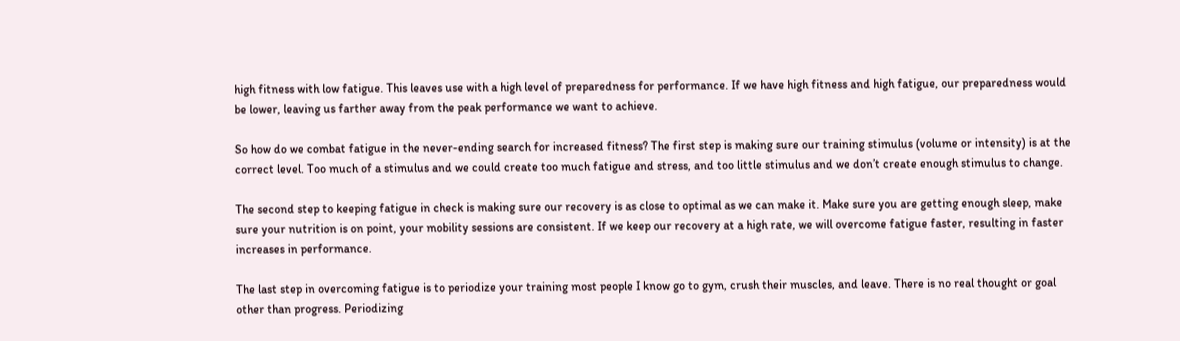high fitness with low fatigue. This leaves use with a high level of preparedness for performance. If we have high fitness and high fatigue, our preparedness would be lower, leaving us farther away from the peak performance we want to achieve.

So how do we combat fatigue in the never-ending search for increased fitness? The first step is making sure our training stimulus (volume or intensity) is at the correct level. Too much of a stimulus and we could create too much fatigue and stress, and too little stimulus and we don’t create enough stimulus to change.

The second step to keeping fatigue in check is making sure our recovery is as close to optimal as we can make it. Make sure you are getting enough sleep, make sure your nutrition is on point, your mobility sessions are consistent. If we keep our recovery at a high rate, we will overcome fatigue faster, resulting in faster increases in performance.

The last step in overcoming fatigue is to periodize your training most people I know go to gym, crush their muscles, and leave. There is no real thought or goal other than progress. Periodizing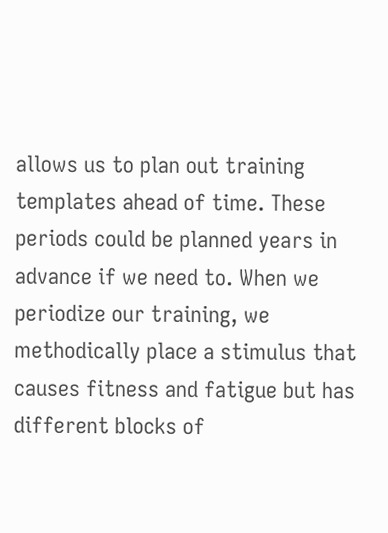allows us to plan out training templates ahead of time. These periods could be planned years in advance if we need to. When we periodize our training, we methodically place a stimulus that causes fitness and fatigue but has different blocks of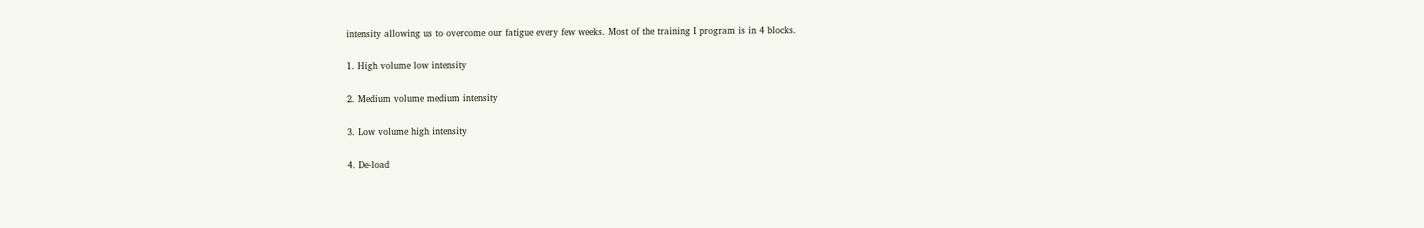intensity allowing us to overcome our fatigue every few weeks. Most of the training I program is in 4 blocks.

1. High volume low intensity

2. Medium volume medium intensity

3. Low volume high intensity

4. De-load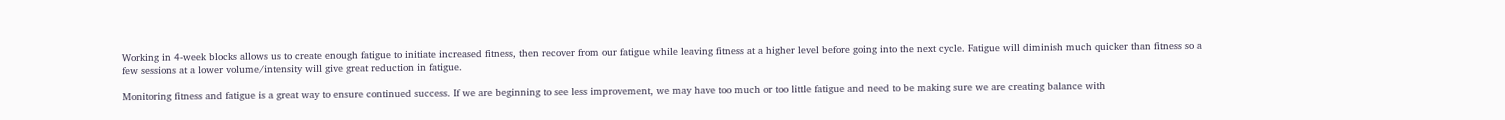Working in 4-week blocks allows us to create enough fatigue to initiate increased fitness, then recover from our fatigue while leaving fitness at a higher level before going into the next cycle. Fatigue will diminish much quicker than fitness so a few sessions at a lower volume/intensity will give great reduction in fatigue.

Monitoring fitness and fatigue is a great way to ensure continued success. If we are beginning to see less improvement, we may have too much or too little fatigue and need to be making sure we are creating balance with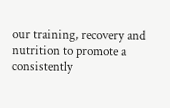our training, recovery and nutrition to promote a consistently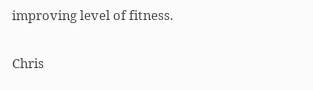improving level of fitness.

Chris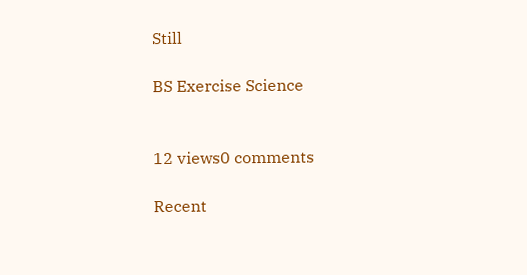Still

BS Exercise Science


12 views0 comments

Recent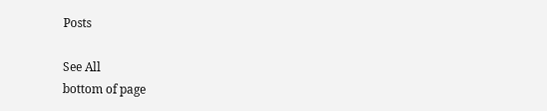Posts

See All
bottom of page